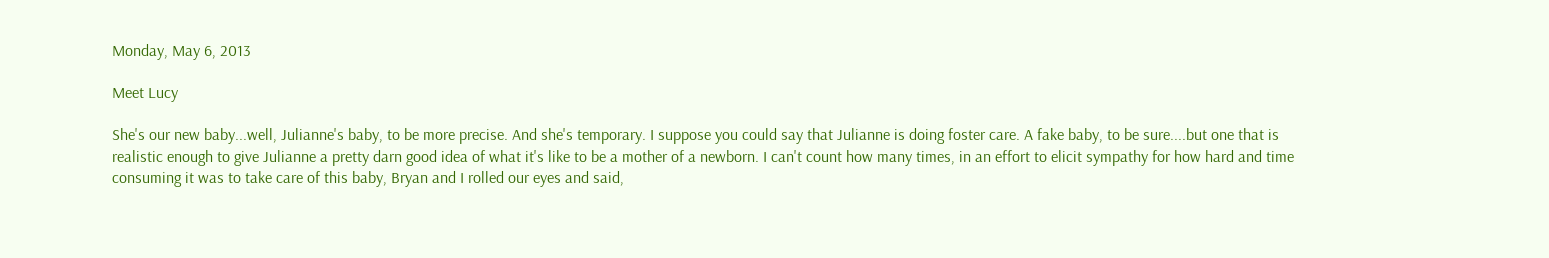Monday, May 6, 2013

Meet Lucy

She's our new baby...well, Julianne's baby, to be more precise. And she's temporary. I suppose you could say that Julianne is doing foster care. A fake baby, to be sure....but one that is realistic enough to give Julianne a pretty darn good idea of what it's like to be a mother of a newborn. I can't count how many times, in an effort to elicit sympathy for how hard and time consuming it was to take care of this baby, Bryan and I rolled our eyes and said,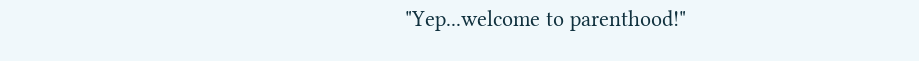"Yep...welcome to parenthood!"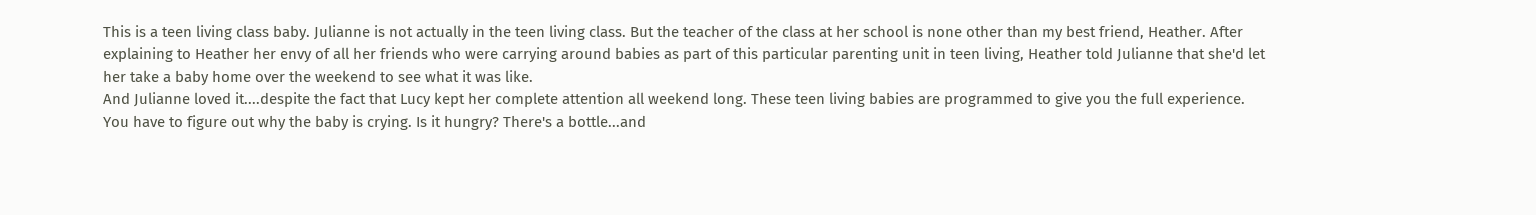This is a teen living class baby. Julianne is not actually in the teen living class. But the teacher of the class at her school is none other than my best friend, Heather. After explaining to Heather her envy of all her friends who were carrying around babies as part of this particular parenting unit in teen living, Heather told Julianne that she'd let her take a baby home over the weekend to see what it was like.
And Julianne loved it....despite the fact that Lucy kept her complete attention all weekend long. These teen living babies are programmed to give you the full experience. You have to figure out why the baby is crying. Is it hungry? There's a bottle...and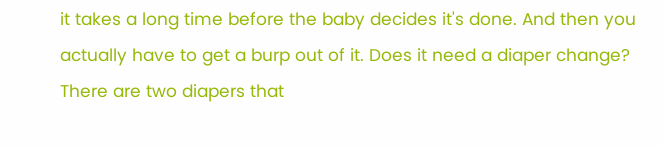it takes a long time before the baby decides it's done. And then you actually have to get a burp out of it. Does it need a diaper change? There are two diapers that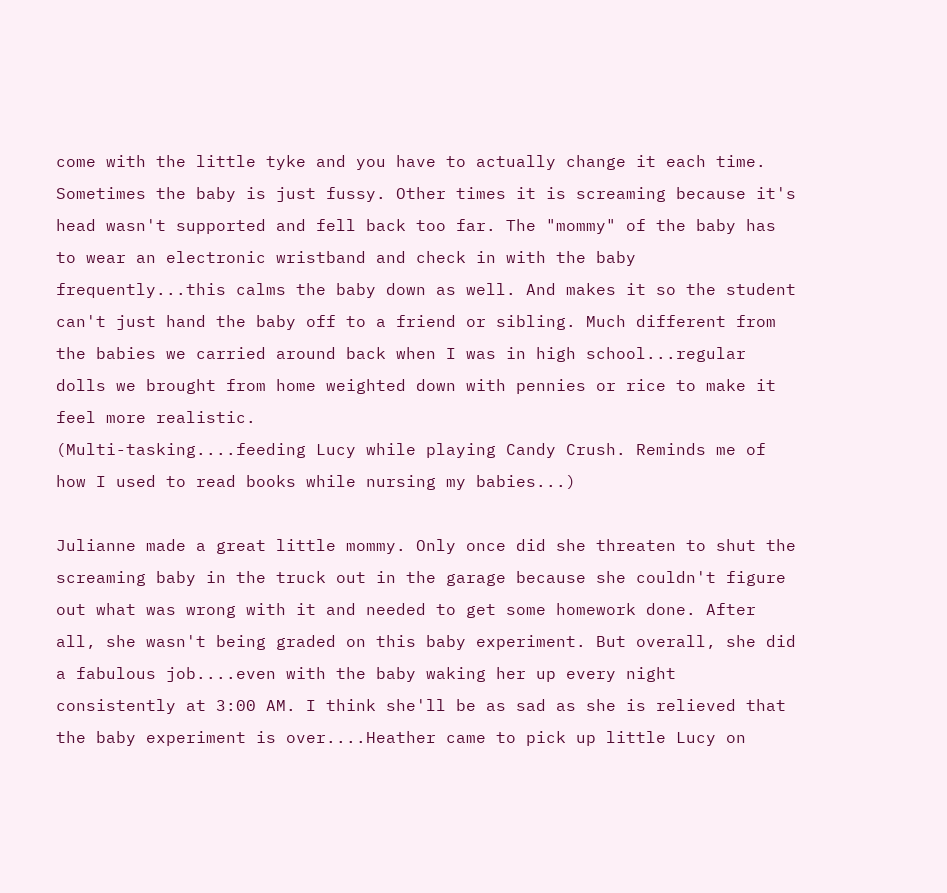come with the little tyke and you have to actually change it each time. Sometimes the baby is just fussy. Other times it is screaming because it's head wasn't supported and fell back too far. The "mommy" of the baby has to wear an electronic wristband and check in with the baby frequently...this calms the baby down as well. And makes it so the student can't just hand the baby off to a friend or sibling. Much different from the babies we carried around back when I was in high school...regular dolls we brought from home weighted down with pennies or rice to make it feel more realistic.
(Multi-tasking....feeding Lucy while playing Candy Crush. Reminds me of how I used to read books while nursing my babies...)

Julianne made a great little mommy. Only once did she threaten to shut the screaming baby in the truck out in the garage because she couldn't figure out what was wrong with it and needed to get some homework done. After all, she wasn't being graded on this baby experiment. But overall, she did a fabulous job....even with the baby waking her up every night consistently at 3:00 AM. I think she'll be as sad as she is relieved that the baby experiment is over....Heather came to pick up little Lucy on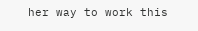her way to work this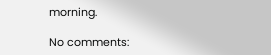morning.

No comments: